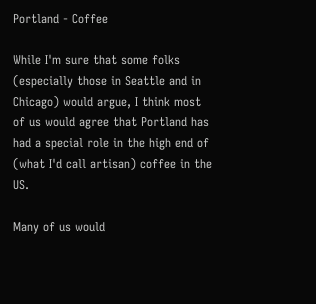Portland - Coffee

While I'm sure that some folks (especially those in Seattle and in Chicago) would argue, I think most of us would agree that Portland has had a special role in the high end of (what I'd call artisan) coffee in the US.

Many of us would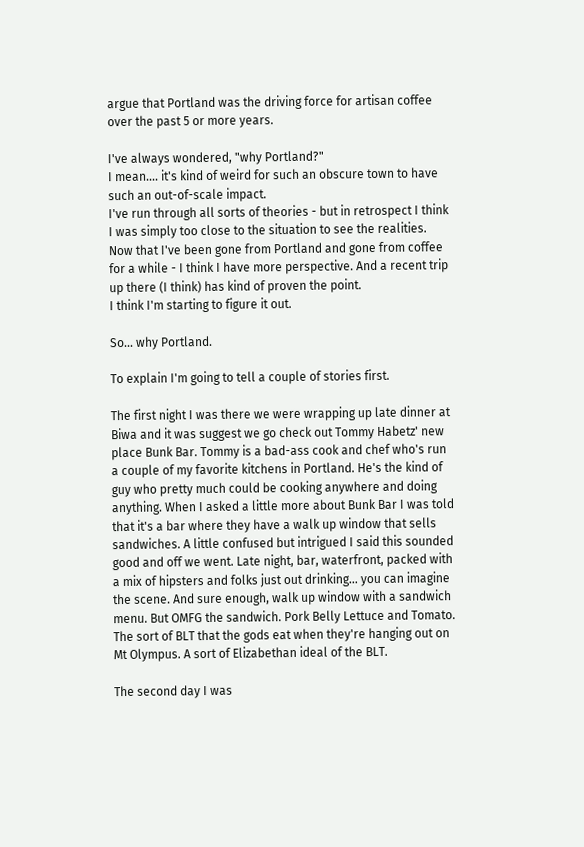argue that Portland was the driving force for artisan coffee over the past 5 or more years.

I've always wondered, "why Portland?"
I mean.... it's kind of weird for such an obscure town to have such an out-of-scale impact.
I've run through all sorts of theories - but in retrospect I think I was simply too close to the situation to see the realities.
Now that I've been gone from Portland and gone from coffee for a while - I think I have more perspective. And a recent trip up there (I think) has kind of proven the point.
I think I'm starting to figure it out.

So... why Portland.

To explain I'm going to tell a couple of stories first.

The first night I was there we were wrapping up late dinner at Biwa and it was suggest we go check out Tommy Habetz' new place Bunk Bar. Tommy is a bad-ass cook and chef who's run a couple of my favorite kitchens in Portland. He's the kind of guy who pretty much could be cooking anywhere and doing anything. When I asked a little more about Bunk Bar I was told that it's a bar where they have a walk up window that sells sandwiches. A little confused but intrigued I said this sounded good and off we went. Late night, bar, waterfront, packed with a mix of hipsters and folks just out drinking... you can imagine the scene. And sure enough, walk up window with a sandwich menu. But OMFG the sandwich. Pork Belly Lettuce and Tomato. The sort of BLT that the gods eat when they're hanging out on Mt Olympus. A sort of Elizabethan ideal of the BLT.

The second day I was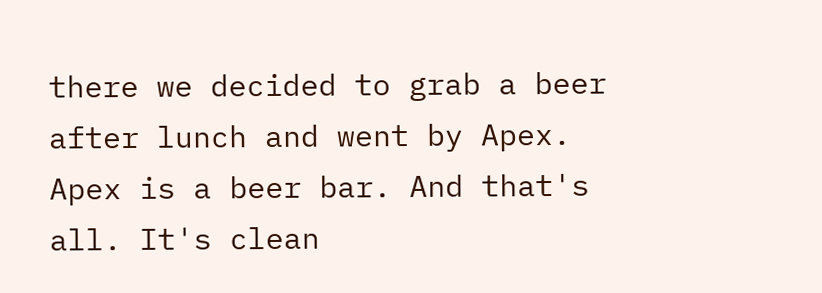there we decided to grab a beer after lunch and went by Apex. Apex is a beer bar. And that's all. It's clean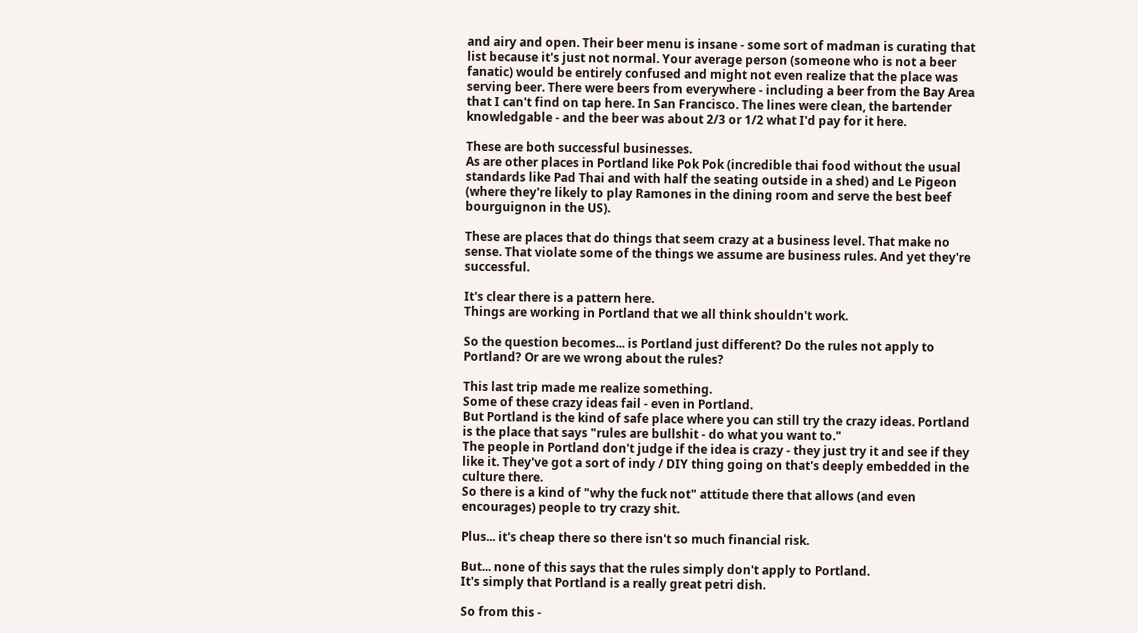and airy and open. Their beer menu is insane - some sort of madman is curating that list because it's just not normal. Your average person (someone who is not a beer fanatic) would be entirely confused and might not even realize that the place was serving beer. There were beers from everywhere - including a beer from the Bay Area that I can't find on tap here. In San Francisco. The lines were clean, the bartender knowledgable - and the beer was about 2/3 or 1/2 what I'd pay for it here.

These are both successful businesses.
As are other places in Portland like Pok Pok (incredible thai food without the usual standards like Pad Thai and with half the seating outside in a shed) and Le Pigeon (where they're likely to play Ramones in the dining room and serve the best beef bourguignon in the US).

These are places that do things that seem crazy at a business level. That make no sense. That violate some of the things we assume are business rules. And yet they're successful.

It's clear there is a pattern here.
Things are working in Portland that we all think shouldn't work.

So the question becomes... is Portland just different? Do the rules not apply to Portland? Or are we wrong about the rules?

This last trip made me realize something.
Some of these crazy ideas fail - even in Portland.
But Portland is the kind of safe place where you can still try the crazy ideas. Portland is the place that says "rules are bullshit - do what you want to."
The people in Portland don't judge if the idea is crazy - they just try it and see if they like it. They've got a sort of indy / DIY thing going on that's deeply embedded in the culture there.
So there is a kind of "why the fuck not" attitude there that allows (and even encourages) people to try crazy shit.

Plus... it's cheap there so there isn't so much financial risk.

But... none of this says that the rules simply don't apply to Portland.
It's simply that Portland is a really great petri dish.

So from this -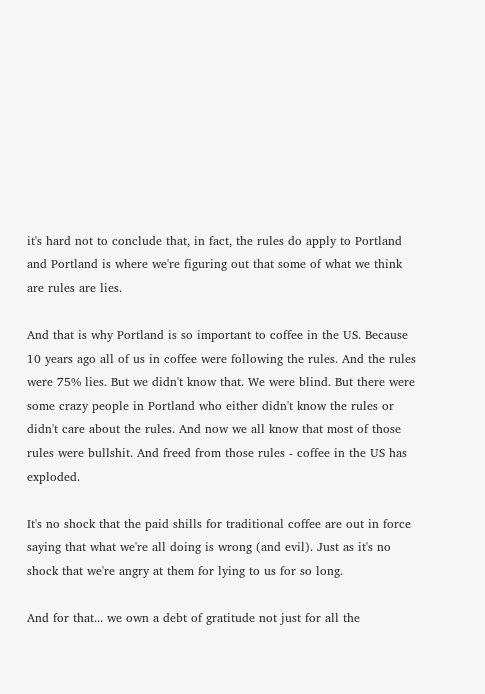it's hard not to conclude that, in fact, the rules do apply to Portland and Portland is where we're figuring out that some of what we think are rules are lies.

And that is why Portland is so important to coffee in the US. Because 10 years ago all of us in coffee were following the rules. And the rules were 75% lies. But we didn't know that. We were blind. But there were some crazy people in Portland who either didn't know the rules or didn't care about the rules. And now we all know that most of those rules were bullshit. And freed from those rules - coffee in the US has exploded.

It's no shock that the paid shills for traditional coffee are out in force saying that what we're all doing is wrong (and evil). Just as it's no shock that we're angry at them for lying to us for so long.

And for that... we own a debt of gratitude not just for all the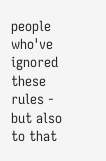people who've ignored these rules - but also to that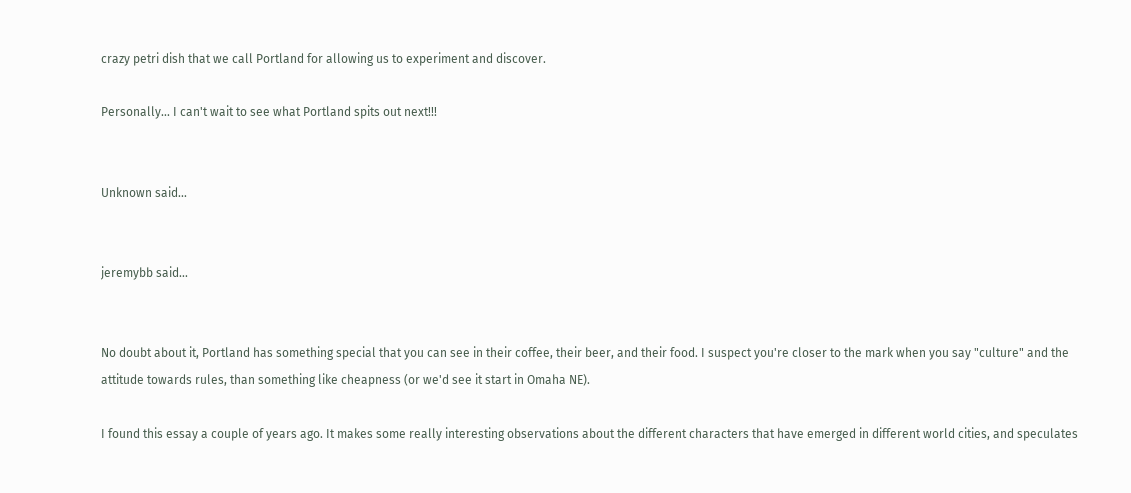crazy petri dish that we call Portland for allowing us to experiment and discover.

Personally... I can't wait to see what Portland spits out next!!!


Unknown said...


jeremybb said...


No doubt about it, Portland has something special that you can see in their coffee, their beer, and their food. I suspect you're closer to the mark when you say "culture" and the attitude towards rules, than something like cheapness (or we'd see it start in Omaha NE).

I found this essay a couple of years ago. It makes some really interesting observations about the different characters that have emerged in different world cities, and speculates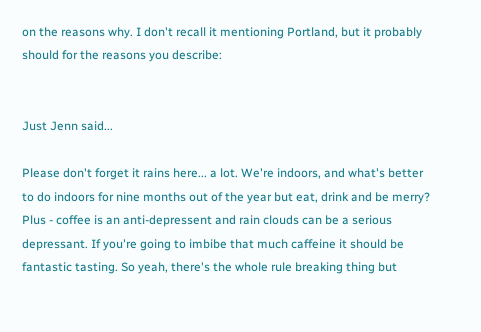on the reasons why. I don't recall it mentioning Portland, but it probably should for the reasons you describe:


Just Jenn said...

Please don't forget it rains here... a lot. We're indoors, and what's better to do indoors for nine months out of the year but eat, drink and be merry? Plus - coffee is an anti-depressent and rain clouds can be a serious depressant. If you're going to imbibe that much caffeine it should be fantastic tasting. So yeah, there's the whole rule breaking thing but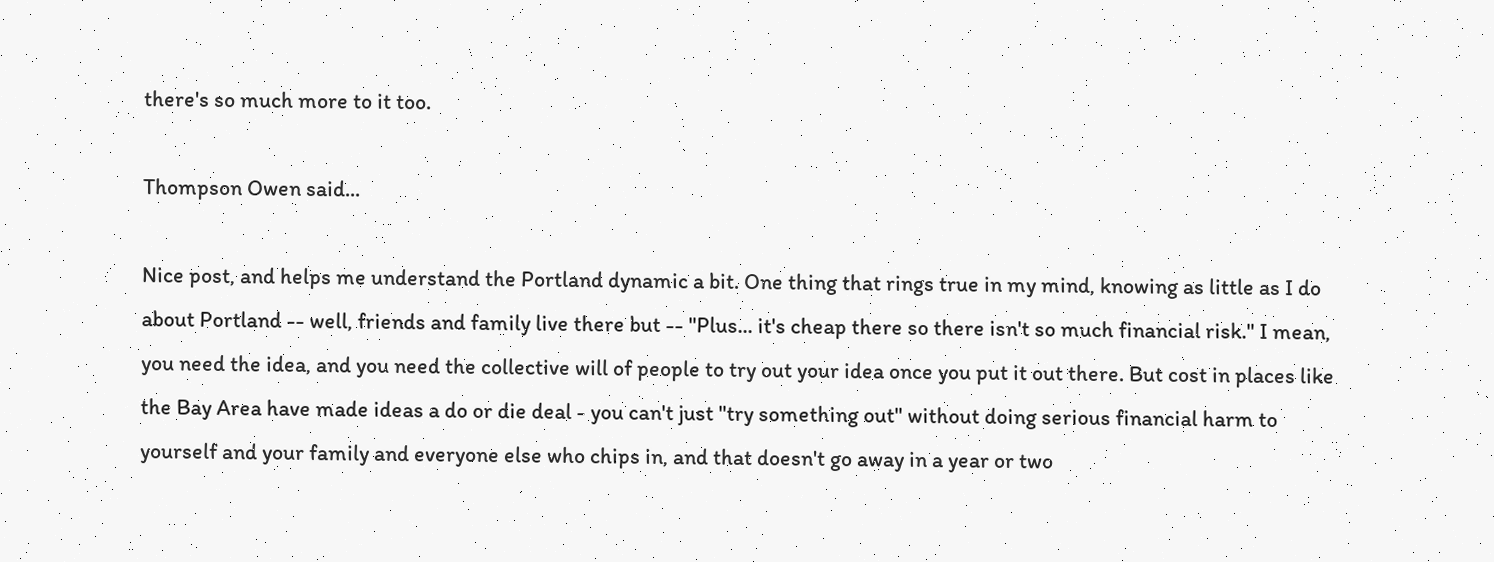there's so much more to it too.

Thompson Owen said...

Nice post, and helps me understand the Portland dynamic a bit. One thing that rings true in my mind, knowing as little as I do about Portland -- well, friends and family live there but -- "Plus... it's cheap there so there isn't so much financial risk." I mean, you need the idea, and you need the collective will of people to try out your idea once you put it out there. But cost in places like the Bay Area have made ideas a do or die deal - you can't just "try something out" without doing serious financial harm to yourself and your family and everyone else who chips in, and that doesn't go away in a year or two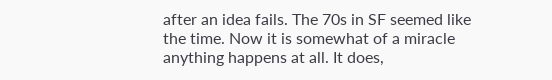after an idea fails. The 70s in SF seemed like the time. Now it is somewhat of a miracle anything happens at all. It does,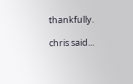thankfully.

chris said...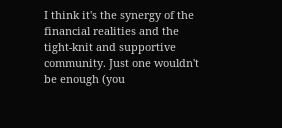I think it's the synergy of the financial realities and the tight-knit and supportive community. Just one wouldn't be enough (you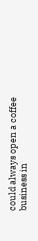could always open a coffee business in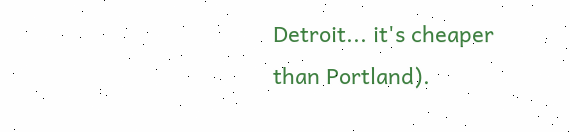Detroit... it's cheaper than Portland).